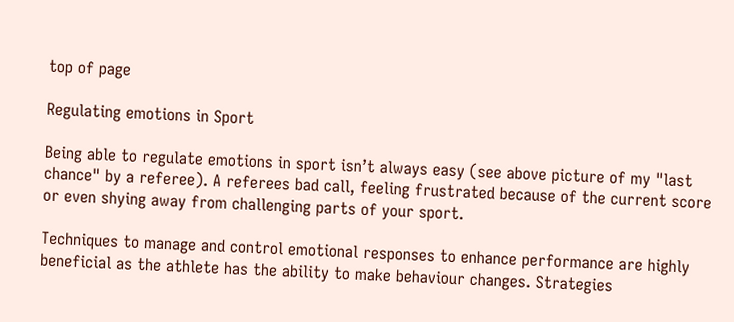top of page

Regulating emotions in Sport

Being able to regulate emotions in sport isn’t always easy (see above picture of my "last chance" by a referee). A referees bad call, feeling frustrated because of the current score or even shying away from challenging parts of your sport.

Techniques to manage and control emotional responses to enhance performance are highly beneficial as the athlete has the ability to make behaviour changes. Strategies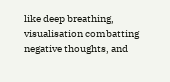like deep breathing, visualisation combatting negative thoughts, and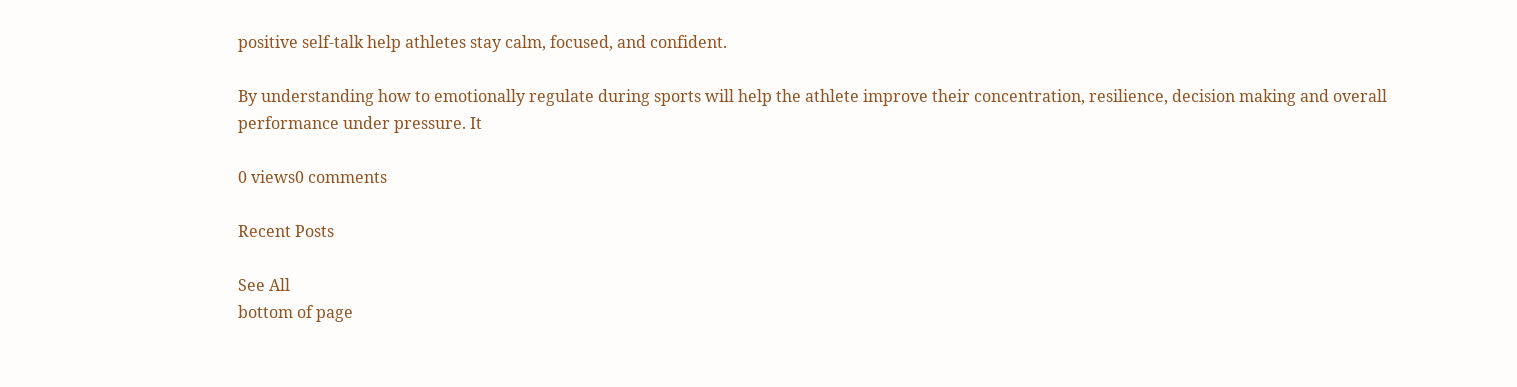positive self-talk help athletes stay calm, focused, and confident.

By understanding how to emotionally regulate during sports will help the athlete improve their concentration, resilience, decision making and overall performance under pressure. It

0 views0 comments

Recent Posts

See All
bottom of page